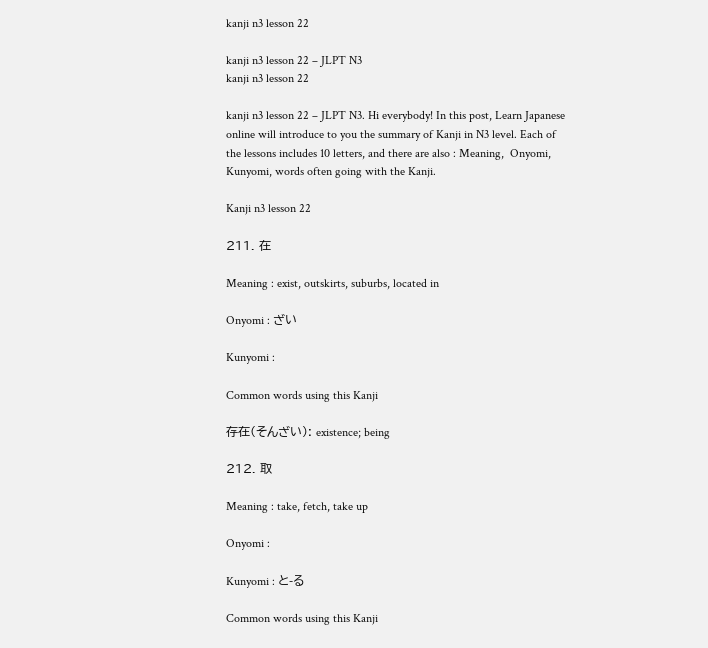kanji n3 lesson 22

kanji n3 lesson 22 – JLPT N3
kanji n3 lesson 22

kanji n3 lesson 22 – JLPT N3. Hi everybody! In this post, Learn Japanese online will introduce to you the summary of Kanji in N3 level. Each of the lessons includes 10 letters, and there are also : Meaning,  Onyomi, Kunyomi, words often going with the Kanji.

Kanji n3 lesson 22

211. 在

Meaning : exist, outskirts, suburbs, located in

Onyomi : ざい

Kunyomi :

Common words using this Kanji

存在(そんざい): existence; being

212. 取

Meaning : take, fetch, take up

Onyomi :

Kunyomi : と-る

Common words using this Kanji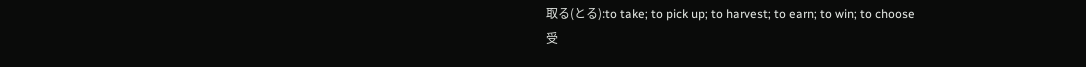取る(とる):to take; to pick up; to harvest; to earn; to win; to choose
受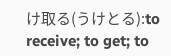け取る(うけとる):to receive; to get; to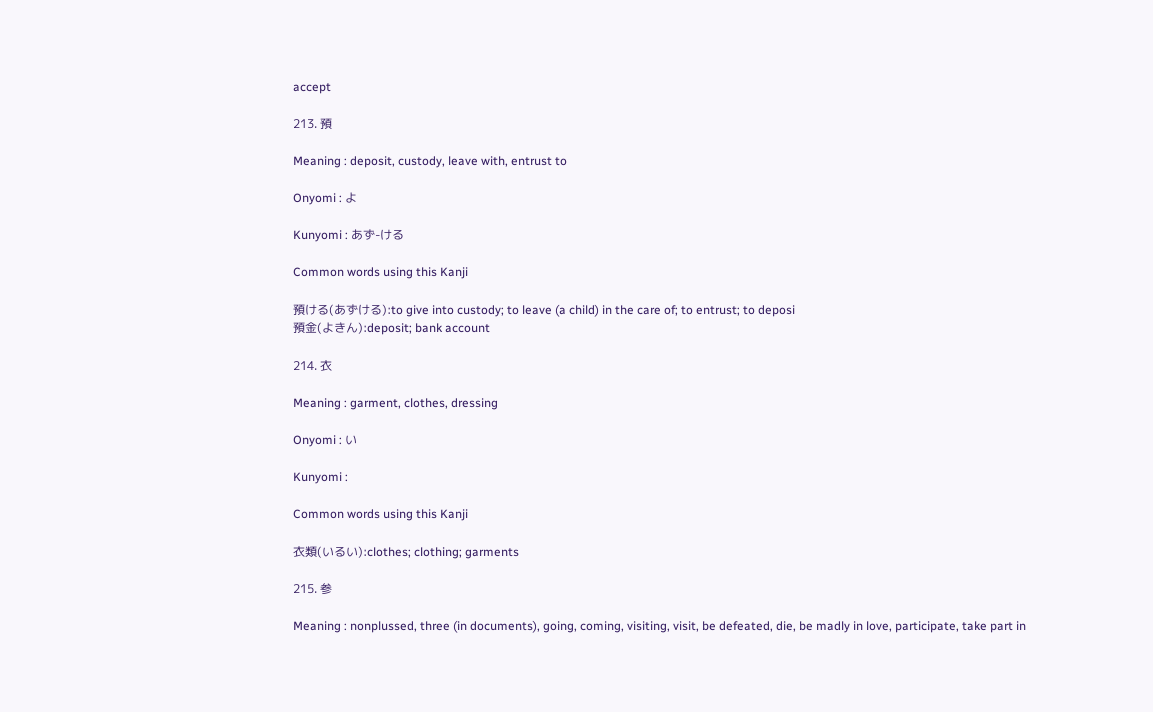accept

213. 預

Meaning : deposit, custody, leave with, entrust to

Onyomi : よ

Kunyomi : あず-ける

Common words using this Kanji

預ける(あずける):to give into custody; to leave (a child) in the care of; to entrust; to deposi
預金(よきん):deposit; bank account

214. 衣

Meaning : garment, clothes, dressing

Onyomi : い

Kunyomi :

Common words using this Kanji

衣類(いるい):clothes; clothing; garments

215. 参

Meaning : nonplussed, three (in documents), going, coming, visiting, visit, be defeated, die, be madly in love, participate, take part in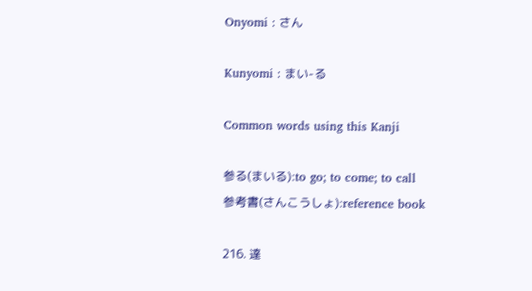Onyomi : さん

Kunyomi : まい-る

Common words using this Kanji

参る(まいる):to go; to come; to call
参考書(さんこうしょ):reference book

216. 達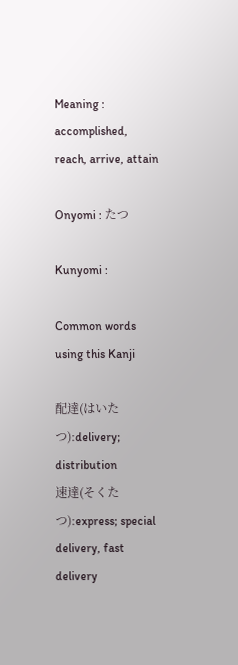Meaning : accomplished, reach, arrive, attain

Onyomi : たつ

Kunyomi :

Common words using this Kanji

配達(はいたつ):delivery; distribution
速達(そくたつ):express; special delivery, fast delivery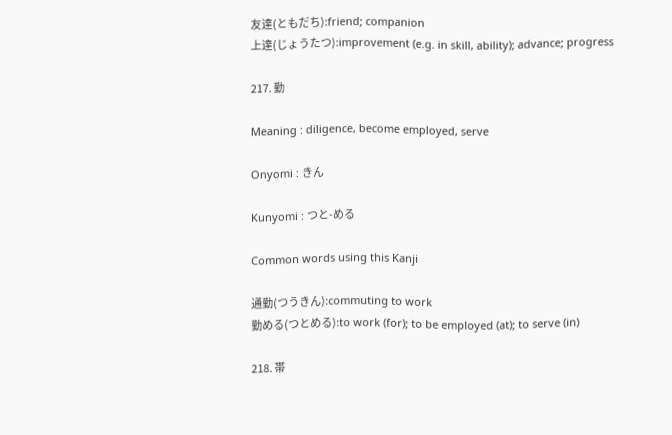友達(ともだち):friend; companion
上達(じょうたつ):improvement (e.g. in skill, ability); advance; progress

217. 勤

Meaning : diligence, become employed, serve

Onyomi : きん

Kunyomi : つと-める

Common words using this Kanji

通勤(つうきん):commuting to work
勤める(つとめる):to work (for); to be employed (at); to serve (in)

218. 帯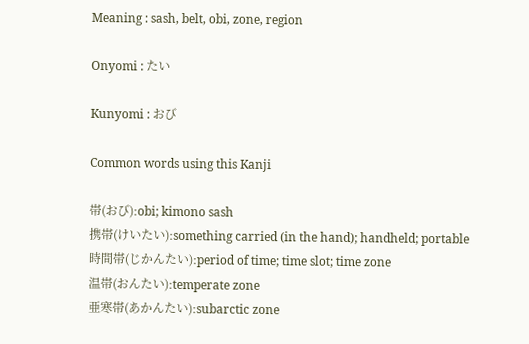Meaning : sash, belt, obi, zone, region

Onyomi : たい

Kunyomi : おび

Common words using this Kanji

帯(おび):obi; kimono sash
携帯(けいたい):something carried (in the hand); handheld; portable
時間帯(じかんたい):period of time; time slot; time zone
温帯(おんたい):temperate zone
亜寒帯(あかんたい):subarctic zone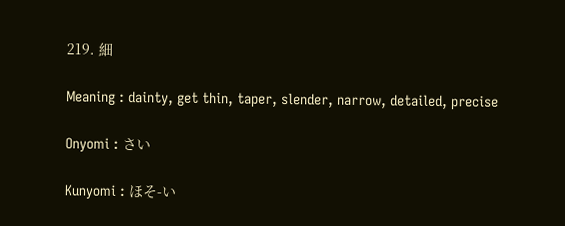219. 細

Meaning : dainty, get thin, taper, slender, narrow, detailed, precise

Onyomi : さい

Kunyomi : ほそ-い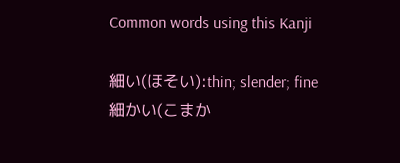Common words using this Kanji

細い(ほそい):thin; slender; fine
細かい(こまか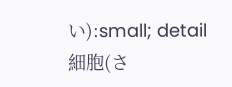い):small; detail
細胞(さ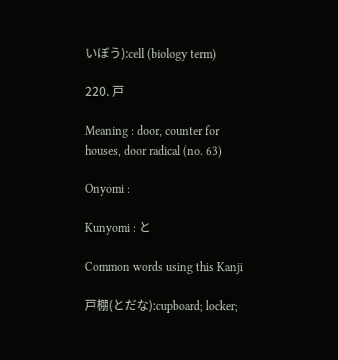いぼう):cell (biology term)

220. 戸

Meaning : door, counter for houses, door radical (no. 63)

Onyomi :

Kunyomi : と

Common words using this Kanji

戸棚(とだな):cupboard; locker;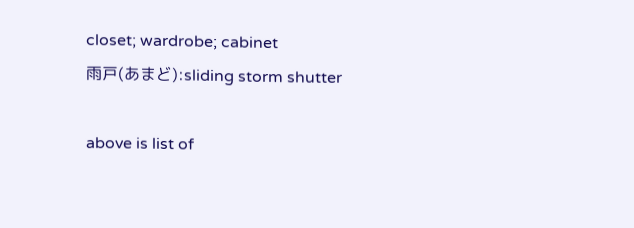closet; wardrobe; cabinet
雨戸(あまど):sliding storm shutter

above is list of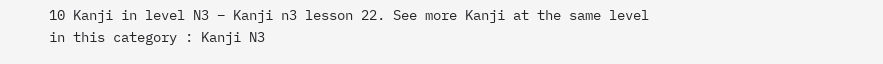10 Kanji in level N3 – Kanji n3 lesson 22. See more Kanji at the same level in this category : Kanji N3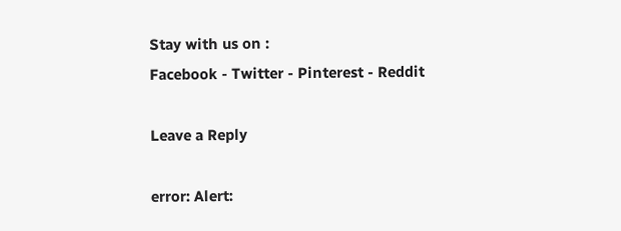Stay with us on :
Facebook - Twitter - Pinterest - Reddit

Leave a Reply

error: Alert: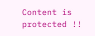Content is protected !!